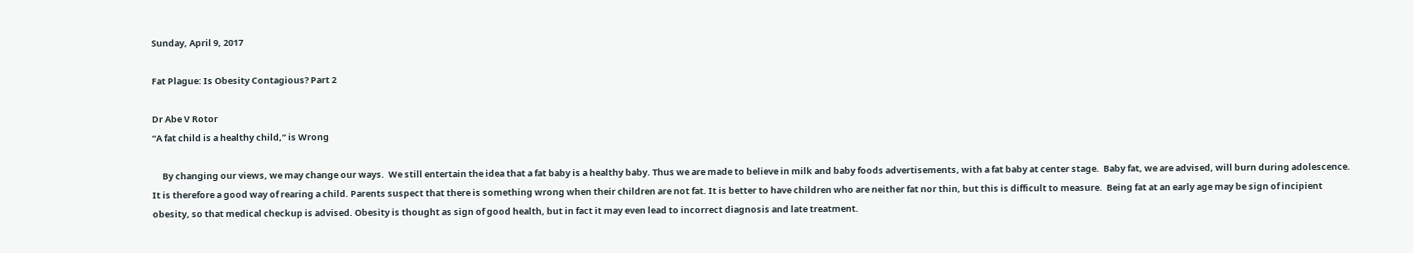Sunday, April 9, 2017

Fat Plague: Is Obesity Contagious? Part 2

Dr Abe V Rotor
“A fat child is a healthy child,” is Wrong

     By changing our views, we may change our ways.  We still entertain the idea that a fat baby is a healthy baby. Thus we are made to believe in milk and baby foods advertisements, with a fat baby at center stage.  Baby fat, we are advised, will burn during adolescence. It is therefore a good way of rearing a child. Parents suspect that there is something wrong when their children are not fat. It is better to have children who are neither fat nor thin, but this is difficult to measure.  Being fat at an early age may be sign of incipient obesity, so that medical checkup is advised. Obesity is thought as sign of good health, but in fact it may even lead to incorrect diagnosis and late treatment.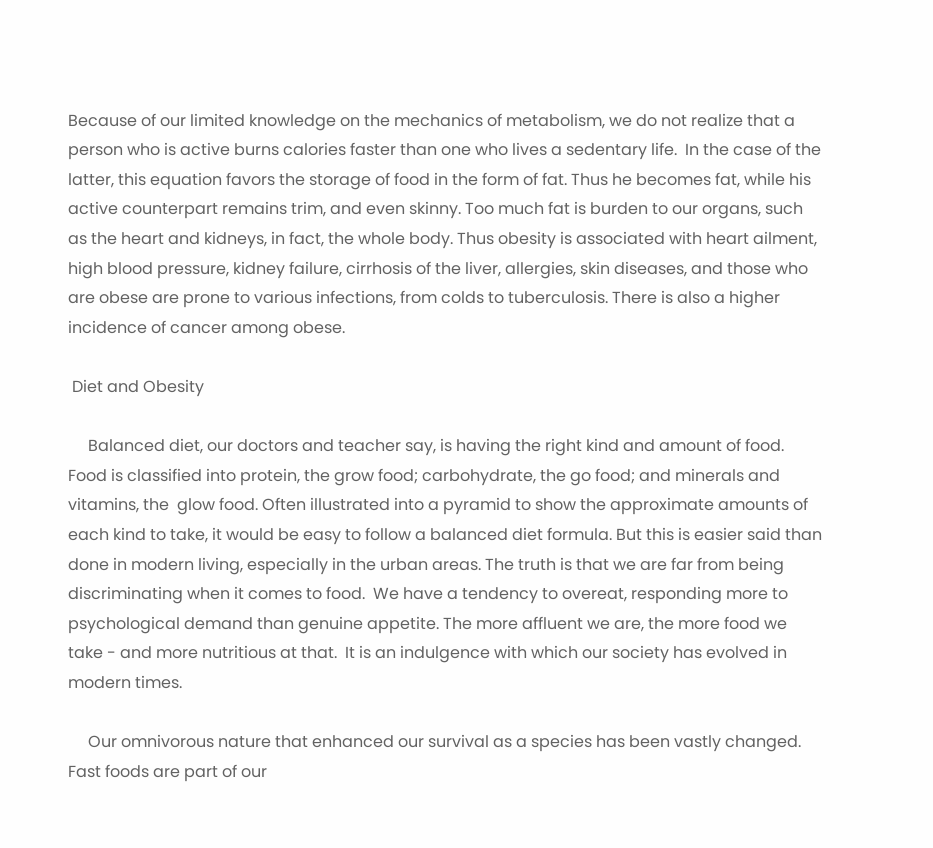Because of our limited knowledge on the mechanics of metabolism, we do not realize that a person who is active burns calories faster than one who lives a sedentary life.  In the case of the latter, this equation favors the storage of food in the form of fat. Thus he becomes fat, while his active counterpart remains trim, and even skinny. Too much fat is burden to our organs, such as the heart and kidneys, in fact, the whole body. Thus obesity is associated with heart ailment, high blood pressure, kidney failure, cirrhosis of the liver, allergies, skin diseases, and those who are obese are prone to various infections, from colds to tuberculosis. There is also a higher incidence of cancer among obese.

 Diet and Obesity

     Balanced diet, our doctors and teacher say, is having the right kind and amount of food.  Food is classified into protein, the grow food; carbohydrate, the go food; and minerals and vitamins, the  glow food. Often illustrated into a pyramid to show the approximate amounts of each kind to take, it would be easy to follow a balanced diet formula. But this is easier said than done in modern living, especially in the urban areas. The truth is that we are far from being discriminating when it comes to food.  We have a tendency to overeat, responding more to psychological demand than genuine appetite. The more affluent we are, the more food we take - and more nutritious at that.  It is an indulgence with which our society has evolved in modern times.

     Our omnivorous nature that enhanced our survival as a species has been vastly changed. Fast foods are part of our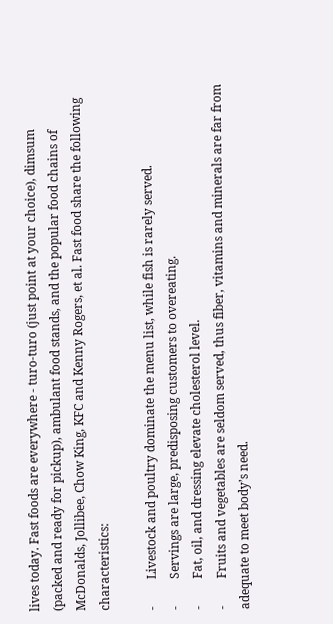lives today. Fast foods are everywhere - turo-turo (just point at your choice), dimsum (packed and ready for pickup), ambulant food stands, and the popular food chains of McDonalds, Jollibee, Chow King, KFC and Kenny Rogers, et al. Fast food share the following characteristics:

-         Livestock and poultry dominate the menu list, while fish is rarely served.
-         Servings are large, predisposing customers to overeating.
-         Fat, oil, and dressing elevate cholesterol level.
-         Fruits and vegetables are seldom served, thus fiber, vitamins and minerals are far from adequate to meet body’s need.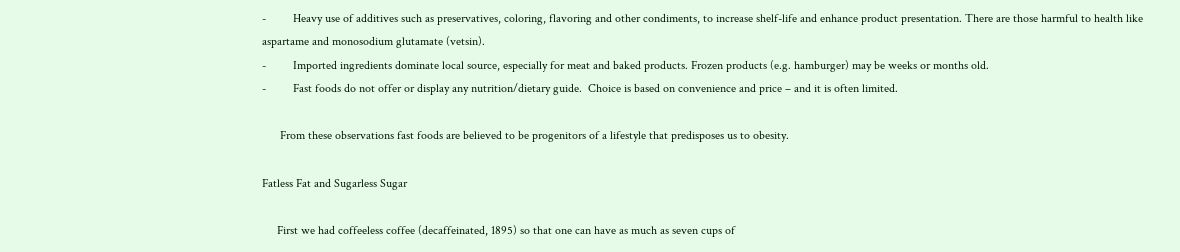-         Heavy use of additives such as preservatives, coloring, flavoring and other condiments, to increase shelf-life and enhance product presentation. There are those harmful to health like aspartame and monosodium glutamate (vetsin).
-         Imported ingredients dominate local source, especially for meat and baked products. Frozen products (e.g. hamburger) may be weeks or months old.
-         Fast foods do not offer or display any nutrition/dietary guide.  Choice is based on convenience and price – and it is often limited.

      From these observations fast foods are believed to be progenitors of a lifestyle that predisposes us to obesity.

Fatless Fat and Sugarless Sugar

     First we had coffeeless coffee (decaffeinated, 1895) so that one can have as much as seven cups of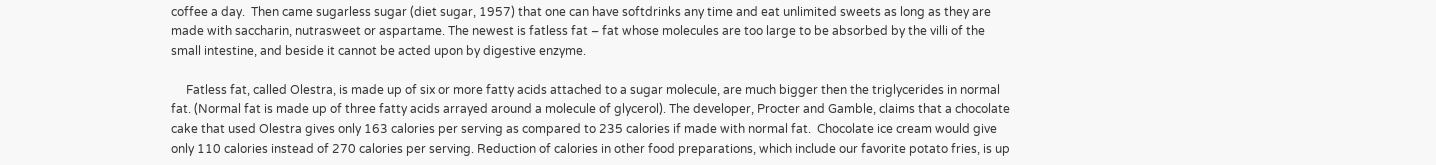coffee a day.  Then came sugarless sugar (diet sugar, 1957) that one can have softdrinks any time and eat unlimited sweets as long as they are made with saccharin, nutrasweet or aspartame. The newest is fatless fat – fat whose molecules are too large to be absorbed by the villi of the small intestine, and beside it cannot be acted upon by digestive enzyme.

     Fatless fat, called Olestra, is made up of six or more fatty acids attached to a sugar molecule, are much bigger then the triglycerides in normal fat. (Normal fat is made up of three fatty acids arrayed around a molecule of glycerol). The developer, Procter and Gamble, claims that a chocolate cake that used Olestra gives only 163 calories per serving as compared to 235 calories if made with normal fat.  Chocolate ice cream would give only 110 calories instead of 270 calories per serving. Reduction of calories in other food preparations, which include our favorite potato fries, is up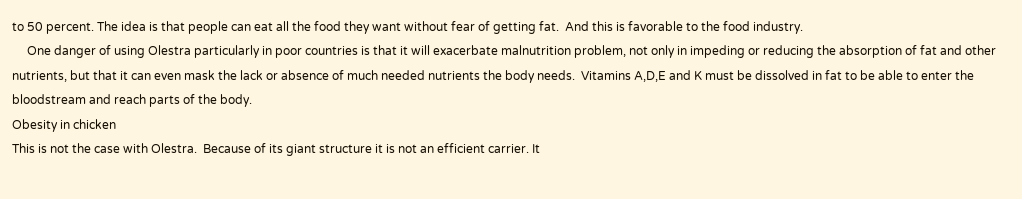to 50 percent. The idea is that people can eat all the food they want without fear of getting fat.  And this is favorable to the food industry.
     One danger of using Olestra particularly in poor countries is that it will exacerbate malnutrition problem, not only in impeding or reducing the absorption of fat and other nutrients, but that it can even mask the lack or absence of much needed nutrients the body needs.  Vitamins A,D,E and K must be dissolved in fat to be able to enter the bloodstream and reach parts of the body.
Obesity in chicken
This is not the case with Olestra.  Because of its giant structure it is not an efficient carrier. It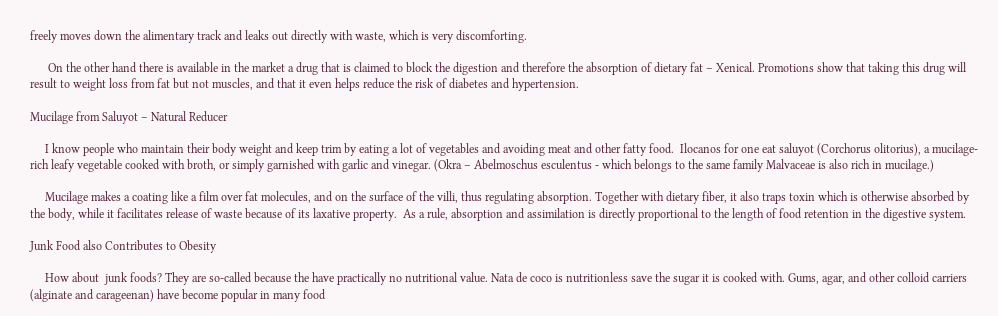freely moves down the alimentary track and leaks out directly with waste, which is very discomforting.

      On the other hand there is available in the market a drug that is claimed to block the digestion and therefore the absorption of dietary fat – Xenical. Promotions show that taking this drug will result to weight loss from fat but not muscles, and that it even helps reduce the risk of diabetes and hypertension.

Mucilage from Saluyot – Natural Reducer

     I know people who maintain their body weight and keep trim by eating a lot of vegetables and avoiding meat and other fatty food.  Ilocanos for one eat saluyot (Corchorus olitorius), a mucilage-rich leafy vegetable cooked with broth, or simply garnished with garlic and vinegar. (Okra – Abelmoschus esculentus - which belongs to the same family Malvaceae is also rich in mucilage.)

     Mucilage makes a coating like a film over fat molecules, and on the surface of the villi, thus regulating absorption. Together with dietary fiber, it also traps toxin which is otherwise absorbed by the body, while it facilitates release of waste because of its laxative property.  As a rule, absorption and assimilation is directly proportional to the length of food retention in the digestive system.

Junk Food also Contributes to Obesity

     How about  junk foods? They are so-called because the have practically no nutritional value. Nata de coco is nutritionless save the sugar it is cooked with. Gums, agar, and other colloid carriers (alginate and carageenan) have become popular in many food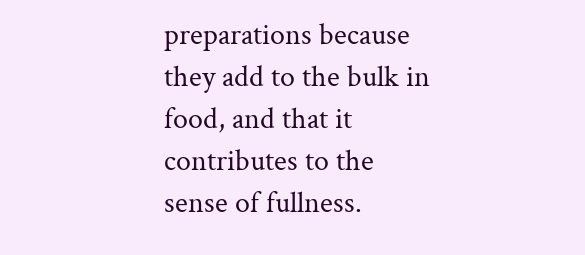preparations because they add to the bulk in food, and that it contributes to the sense of fullness.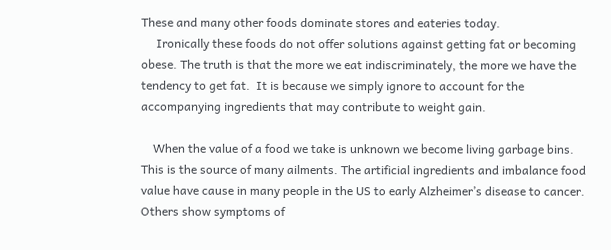These and many other foods dominate stores and eateries today.
     Ironically these foods do not offer solutions against getting fat or becoming obese. The truth is that the more we eat indiscriminately, the more we have the tendency to get fat.  It is because we simply ignore to account for the accompanying ingredients that may contribute to weight gain.

    When the value of a food we take is unknown we become living garbage bins. This is the source of many ailments. The artificial ingredients and imbalance food value have cause in many people in the US to early Alzheimer’s disease to cancer. Others show symptoms of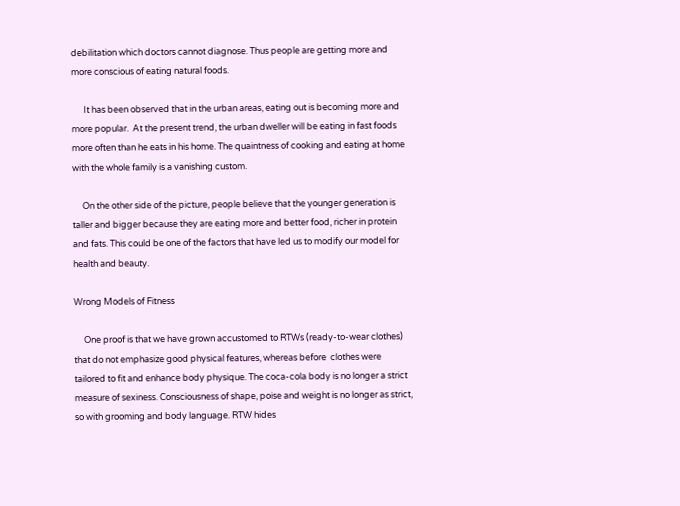debilitation which doctors cannot diagnose. Thus people are getting more and more conscious of eating natural foods.

      It has been observed that in the urban areas, eating out is becoming more and more popular.  At the present trend, the urban dweller will be eating in fast foods more often than he eats in his home. The quaintness of cooking and eating at home with the whole family is a vanishing custom.

     On the other side of the picture, people believe that the younger generation is taller and bigger because they are eating more and better food, richer in protein and fats. This could be one of the factors that have led us to modify our model for health and beauty.

Wrong Models of Fitness

     One proof is that we have grown accustomed to RTWs (ready-to-wear clothes) that do not emphasize good physical features, whereas before  clothes were tailored to fit and enhance body physique. The coca-cola body is no longer a strict measure of sexiness. Consciousness of shape, poise and weight is no longer as strict, so with grooming and body language. RTW hides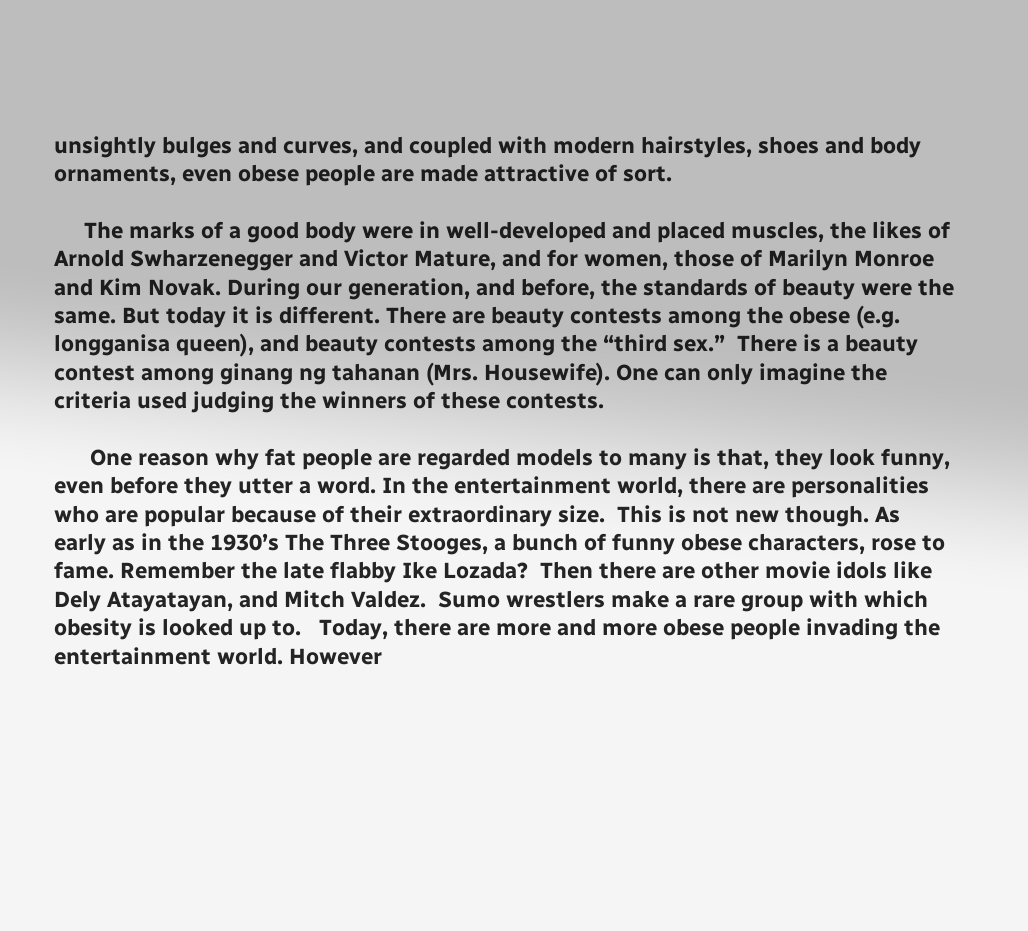unsightly bulges and curves, and coupled with modern hairstyles, shoes and body ornaments, even obese people are made attractive of sort.

     The marks of a good body were in well-developed and placed muscles, the likes of Arnold Swharzenegger and Victor Mature, and for women, those of Marilyn Monroe and Kim Novak. During our generation, and before, the standards of beauty were the same. But today it is different. There are beauty contests among the obese (e.g. longganisa queen), and beauty contests among the “third sex.”  There is a beauty contest among ginang ng tahanan (Mrs. Housewife). One can only imagine the criteria used judging the winners of these contests.

      One reason why fat people are regarded models to many is that, they look funny, even before they utter a word. In the entertainment world, there are personalities who are popular because of their extraordinary size.  This is not new though. As early as in the 1930’s The Three Stooges, a bunch of funny obese characters, rose to fame. Remember the late flabby Ike Lozada?  Then there are other movie idols like Dely Atayatayan, and Mitch Valdez.  Sumo wrestlers make a rare group with which obesity is looked up to.   Today, there are more and more obese people invading the entertainment world. However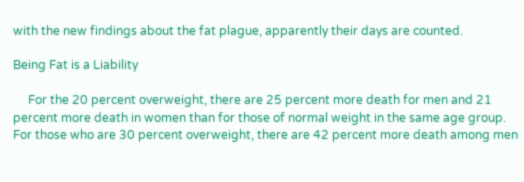with the new findings about the fat plague, apparently their days are counted.

Being Fat is a Liability

     For the 20 percent overweight, there are 25 percent more death for men and 21 percent more death in women than for those of normal weight in the same age group.  For those who are 30 percent overweight, there are 42 percent more death among men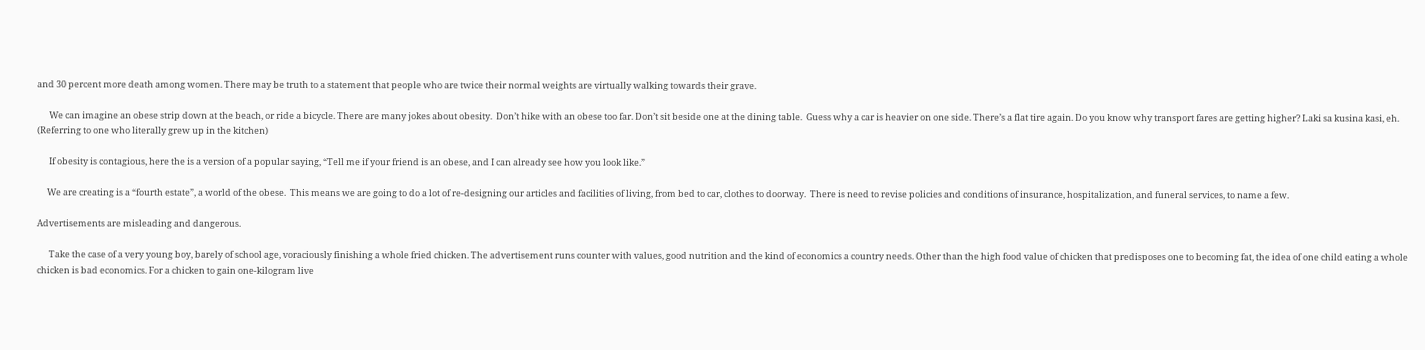and 30 percent more death among women. There may be truth to a statement that people who are twice their normal weights are virtually walking towards their grave.

      We can imagine an obese strip down at the beach, or ride a bicycle. There are many jokes about obesity.  Don’t hike with an obese too far. Don’t sit beside one at the dining table.  Guess why a car is heavier on one side. There’s a flat tire again. Do you know why transport fares are getting higher? Laki sa kusina kasi, eh. (Referring to one who literally grew up in the kitchen)

      If obesity is contagious, here the is a version of a popular saying, “Tell me if your friend is an obese, and I can already see how you look like.”

     We are creating is a “fourth estate”, a world of the obese.  This means we are going to do a lot of re-designing our articles and facilities of living, from bed to car, clothes to doorway.  There is need to revise policies and conditions of insurance, hospitalization, and funeral services, to name a few.

Advertisements are misleading and dangerous.

      Take the case of a very young boy, barely of school age, voraciously finishing a whole fried chicken. The advertisement runs counter with values, good nutrition and the kind of economics a country needs. Other than the high food value of chicken that predisposes one to becoming fat, the idea of one child eating a whole chicken is bad economics. For a chicken to gain one-kilogram live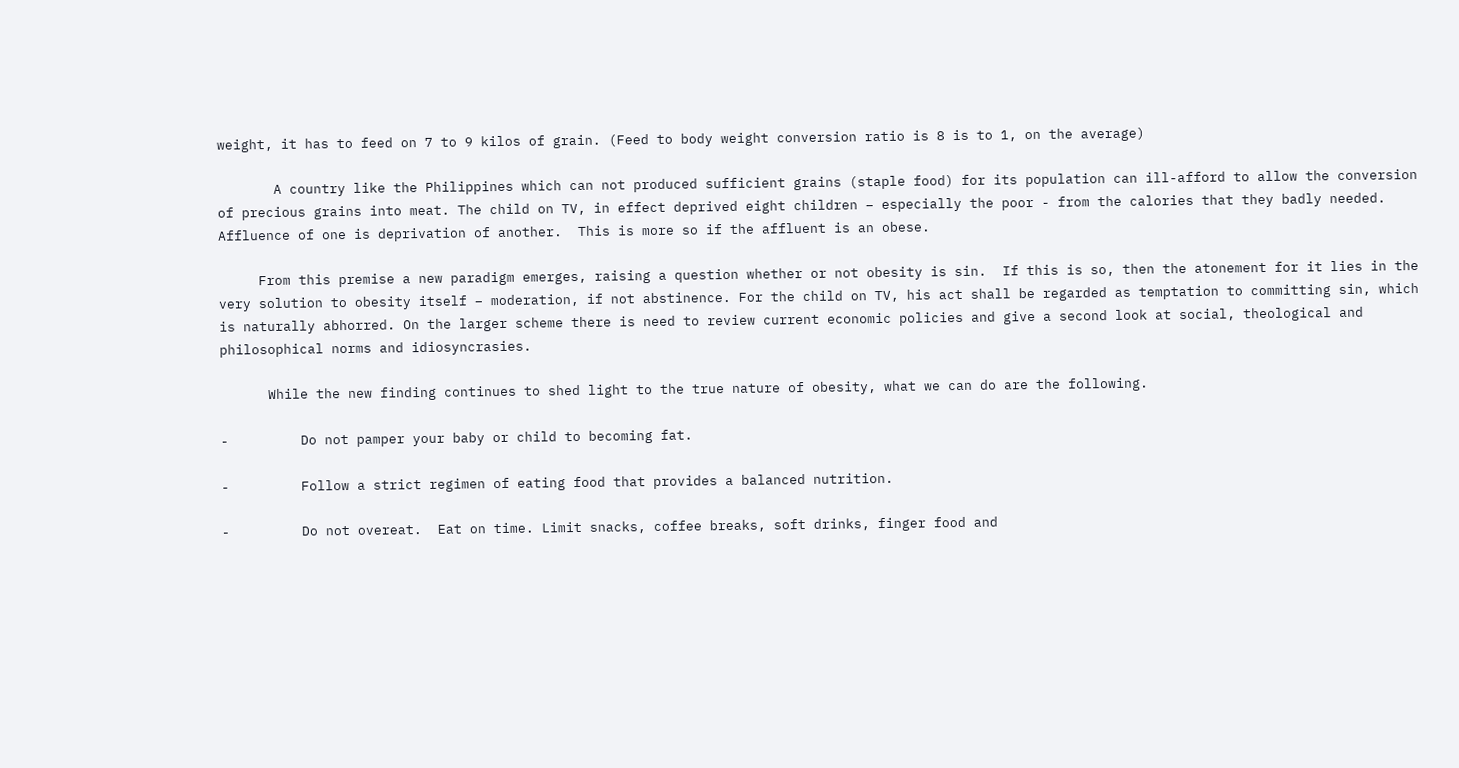weight, it has to feed on 7 to 9 kilos of grain. (Feed to body weight conversion ratio is 8 is to 1, on the average)

       A country like the Philippines which can not produced sufficient grains (staple food) for its population can ill-afford to allow the conversion of precious grains into meat. The child on TV, in effect deprived eight children – especially the poor - from the calories that they badly needed.  Affluence of one is deprivation of another.  This is more so if the affluent is an obese.

     From this premise a new paradigm emerges, raising a question whether or not obesity is sin.  If this is so, then the atonement for it lies in the very solution to obesity itself – moderation, if not abstinence. For the child on TV, his act shall be regarded as temptation to committing sin, which is naturally abhorred. On the larger scheme there is need to review current economic policies and give a second look at social, theological and philosophical norms and idiosyncrasies.

      While the new finding continues to shed light to the true nature of obesity, what we can do are the following.

-         Do not pamper your baby or child to becoming fat.

-         Follow a strict regimen of eating food that provides a balanced nutrition.

-         Do not overeat.  Eat on time. Limit snacks, coffee breaks, soft drinks, finger food and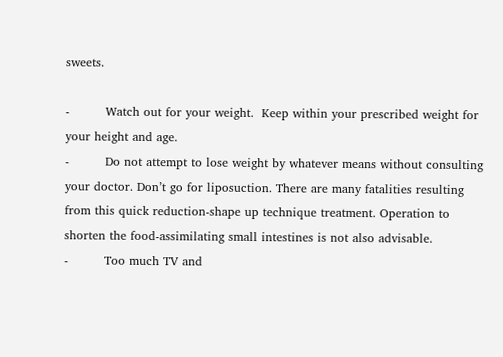sweets.

-         Watch out for your weight.  Keep within your prescribed weight for your height and age.
-         Do not attempt to lose weight by whatever means without consulting your doctor. Don’t go for liposuction. There are many fatalities resulting from this quick reduction-shape up technique treatment. Operation to shorten the food-assimilating small intestines is not also advisable.
-         Too much TV and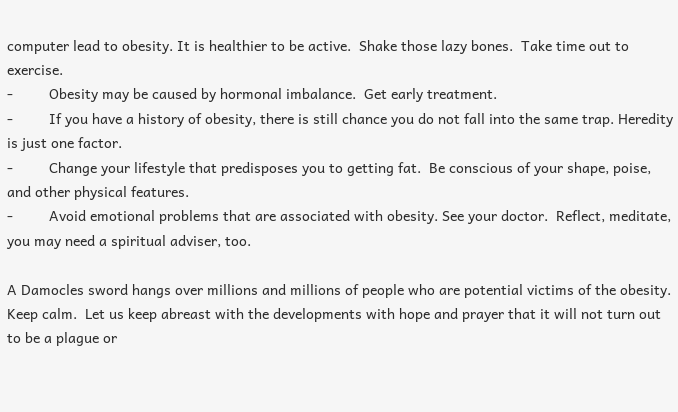computer lead to obesity. It is healthier to be active.  Shake those lazy bones.  Take time out to exercise.
-         Obesity may be caused by hormonal imbalance.  Get early treatment.
-         If you have a history of obesity, there is still chance you do not fall into the same trap. Heredity is just one factor.
-         Change your lifestyle that predisposes you to getting fat.  Be conscious of your shape, poise, and other physical features.
-         Avoid emotional problems that are associated with obesity. See your doctor.  Reflect, meditate, you may need a spiritual adviser, too.

A Damocles sword hangs over millions and millions of people who are potential victims of the obesity. Keep calm.  Let us keep abreast with the developments with hope and prayer that it will not turn out to be a plague or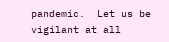pandemic.  Let us be vigilant at all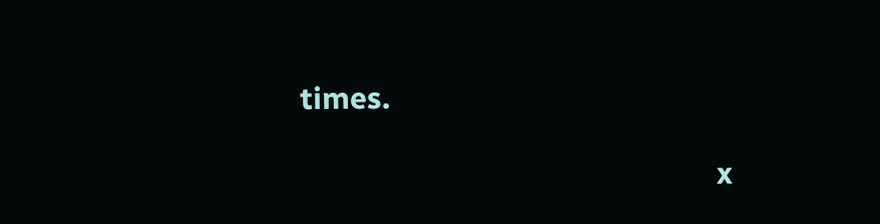times.

                                                    x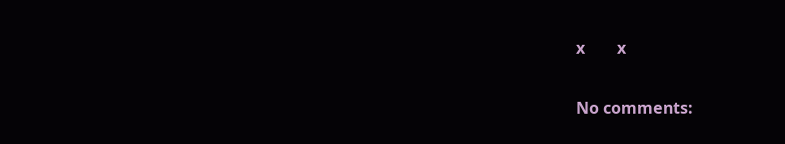x        x

No comments: